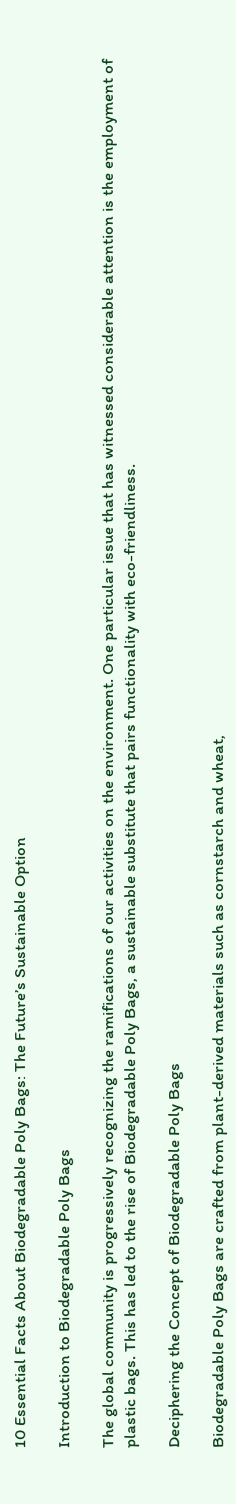10 Essential Facts About Biodegradable Poly Bags: The Future’s Sustainable Option

Introduction to Biodegradable Poly Bags

The global community is progressively recognizing the ramifications of our activities on the environment. One particular issue that has witnessed considerable attention is the employment of plastic bags. This has led to the rise of Biodegradable Poly Bags, a sustainable substitute that pairs functionality with eco-friendliness.

Deciphering the Concept of Biodegradable Poly Bags

Biodegradable Poly Bags are crafted from plant-derived materials such as cornstarch and wheat,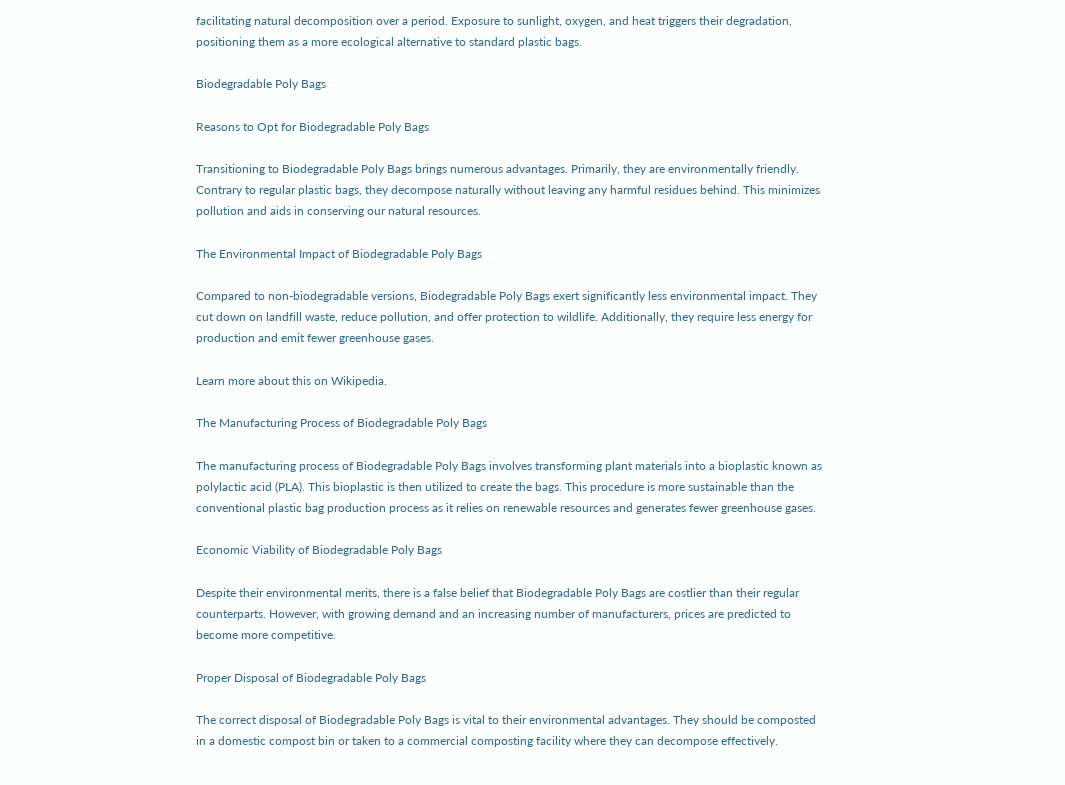facilitating natural decomposition over a period. Exposure to sunlight, oxygen, and heat triggers their degradation, positioning them as a more ecological alternative to standard plastic bags.

Biodegradable Poly Bags

Reasons to Opt for Biodegradable Poly Bags

Transitioning to Biodegradable Poly Bags brings numerous advantages. Primarily, they are environmentally friendly. Contrary to regular plastic bags, they decompose naturally without leaving any harmful residues behind. This minimizes pollution and aids in conserving our natural resources.

The Environmental Impact of Biodegradable Poly Bags

Compared to non-biodegradable versions, Biodegradable Poly Bags exert significantly less environmental impact. They cut down on landfill waste, reduce pollution, and offer protection to wildlife. Additionally, they require less energy for production and emit fewer greenhouse gases.

Learn more about this on Wikipedia.

The Manufacturing Process of Biodegradable Poly Bags

The manufacturing process of Biodegradable Poly Bags involves transforming plant materials into a bioplastic known as polylactic acid (PLA). This bioplastic is then utilized to create the bags. This procedure is more sustainable than the conventional plastic bag production process as it relies on renewable resources and generates fewer greenhouse gases.

Economic Viability of Biodegradable Poly Bags

Despite their environmental merits, there is a false belief that Biodegradable Poly Bags are costlier than their regular counterparts. However, with growing demand and an increasing number of manufacturers, prices are predicted to become more competitive.

Proper Disposal of Biodegradable Poly Bags

The correct disposal of Biodegradable Poly Bags is vital to their environmental advantages. They should be composted in a domestic compost bin or taken to a commercial composting facility where they can decompose effectively.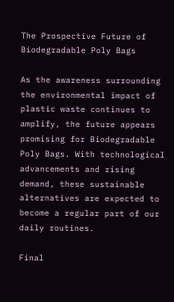The Prospective Future of Biodegradable Poly Bags

As the awareness surrounding the environmental impact of plastic waste continues to amplify, the future appears promising for Biodegradable Poly Bags. With technological advancements and rising demand, these sustainable alternatives are expected to become a regular part of our daily routines.

Final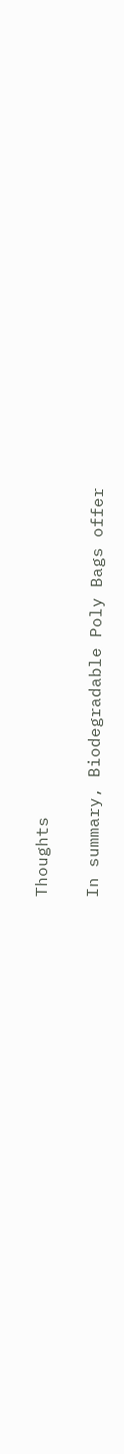Thoughts

In summary, Biodegradable Poly Bags offer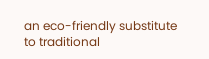an eco-friendly substitute to traditional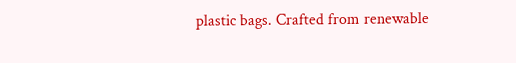plastic bags. Crafted from renewable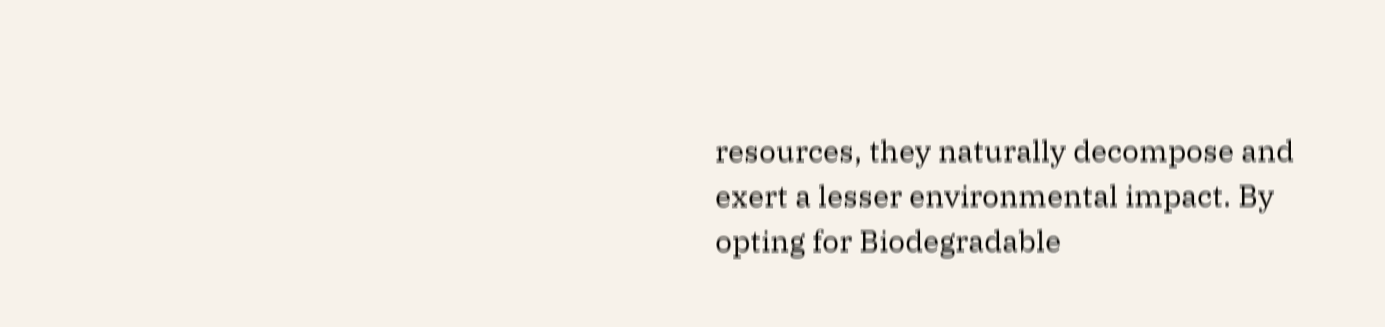resources, they naturally decompose and exert a lesser environmental impact. By opting for Biodegradable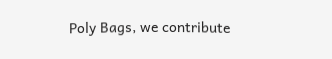Poly Bags, we contribute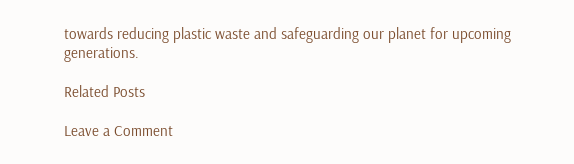towards reducing plastic waste and safeguarding our planet for upcoming generations.

Related Posts

Leave a Comment